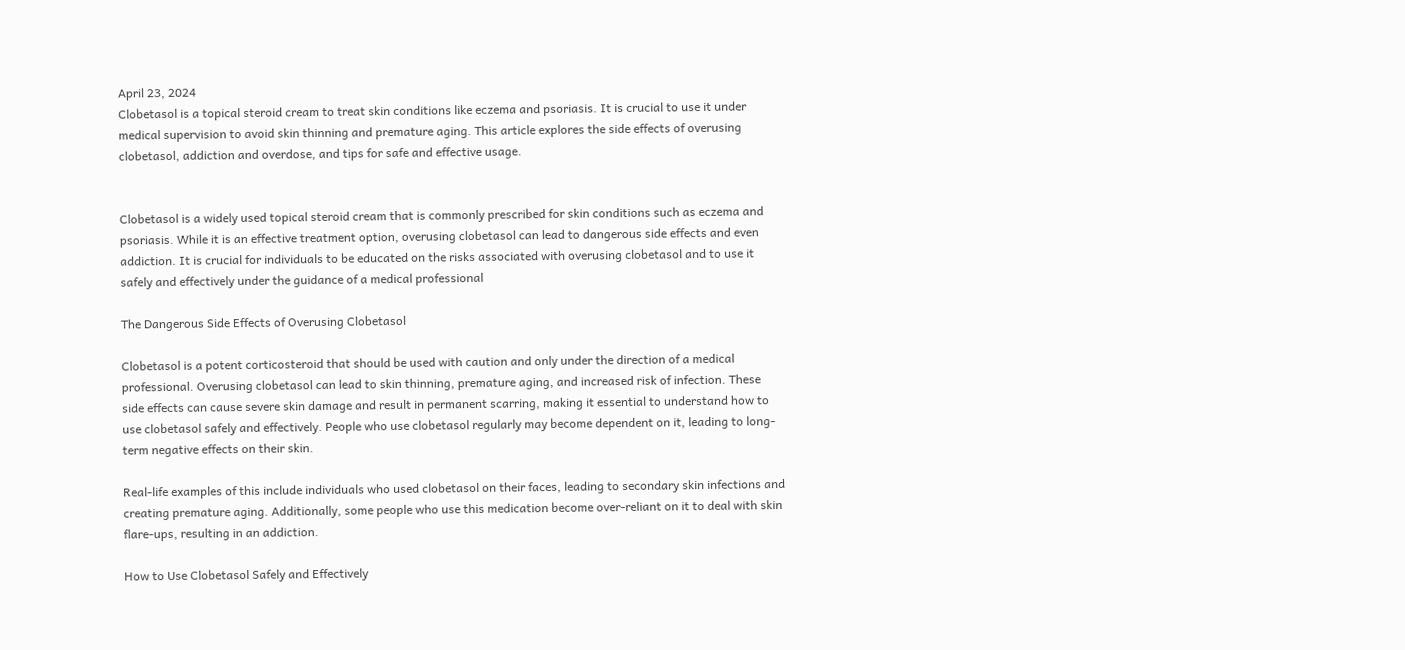April 23, 2024
Clobetasol is a topical steroid cream to treat skin conditions like eczema and psoriasis. It is crucial to use it under medical supervision to avoid skin thinning and premature aging. This article explores the side effects of overusing clobetasol, addiction and overdose, and tips for safe and effective usage.


Clobetasol is a widely used topical steroid cream that is commonly prescribed for skin conditions such as eczema and psoriasis. While it is an effective treatment option, overusing clobetasol can lead to dangerous side effects and even addiction. It is crucial for individuals to be educated on the risks associated with overusing clobetasol and to use it safely and effectively under the guidance of a medical professional

The Dangerous Side Effects of Overusing Clobetasol

Clobetasol is a potent corticosteroid that should be used with caution and only under the direction of a medical professional. Overusing clobetasol can lead to skin thinning, premature aging, and increased risk of infection. These side effects can cause severe skin damage and result in permanent scarring, making it essential to understand how to use clobetasol safely and effectively. People who use clobetasol regularly may become dependent on it, leading to long-term negative effects on their skin.

Real-life examples of this include individuals who used clobetasol on their faces, leading to secondary skin infections and creating premature aging. Additionally, some people who use this medication become over-reliant on it to deal with skin flare-ups, resulting in an addiction.

How to Use Clobetasol Safely and Effectively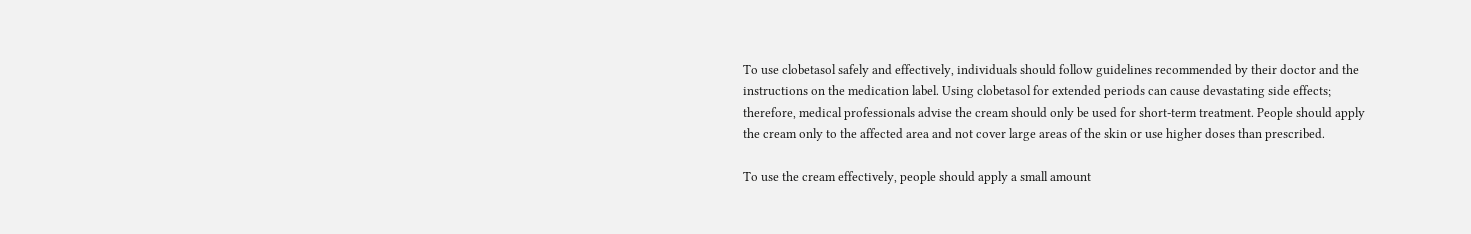To use clobetasol safely and effectively, individuals should follow guidelines recommended by their doctor and the instructions on the medication label. Using clobetasol for extended periods can cause devastating side effects; therefore, medical professionals advise the cream should only be used for short-term treatment. People should apply the cream only to the affected area and not cover large areas of the skin or use higher doses than prescribed.

To use the cream effectively, people should apply a small amount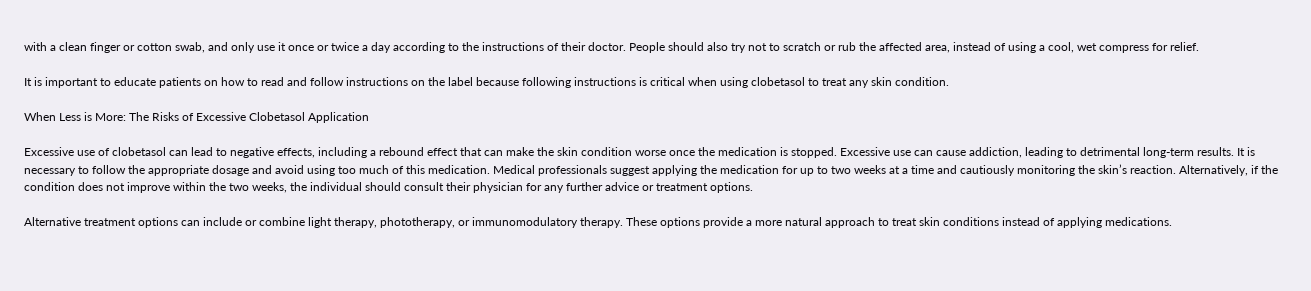with a clean finger or cotton swab, and only use it once or twice a day according to the instructions of their doctor. People should also try not to scratch or rub the affected area, instead of using a cool, wet compress for relief.

It is important to educate patients on how to read and follow instructions on the label because following instructions is critical when using clobetasol to treat any skin condition.

When Less is More: The Risks of Excessive Clobetasol Application

Excessive use of clobetasol can lead to negative effects, including a rebound effect that can make the skin condition worse once the medication is stopped. Excessive use can cause addiction, leading to detrimental long-term results. It is necessary to follow the appropriate dosage and avoid using too much of this medication. Medical professionals suggest applying the medication for up to two weeks at a time and cautiously monitoring the skin’s reaction. Alternatively, if the condition does not improve within the two weeks, the individual should consult their physician for any further advice or treatment options.

Alternative treatment options can include or combine light therapy, phototherapy, or immunomodulatory therapy. These options provide a more natural approach to treat skin conditions instead of applying medications.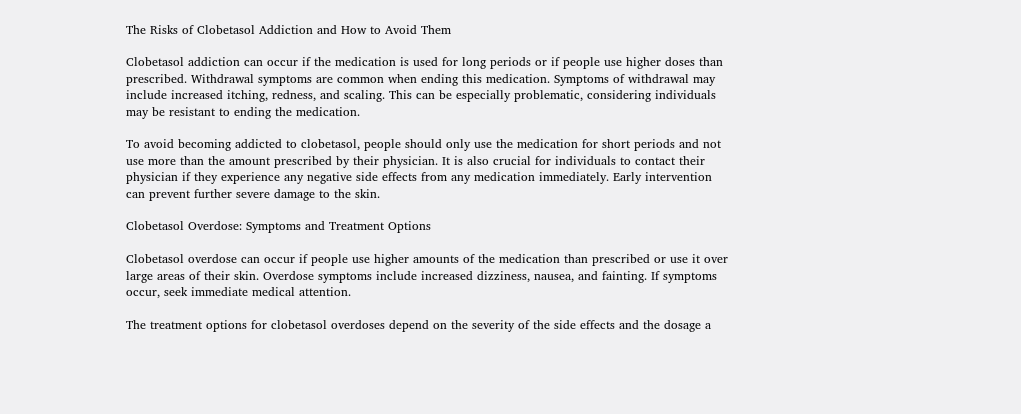The Risks of Clobetasol Addiction and How to Avoid Them

Clobetasol addiction can occur if the medication is used for long periods or if people use higher doses than prescribed. Withdrawal symptoms are common when ending this medication. Symptoms of withdrawal may include increased itching, redness, and scaling. This can be especially problematic, considering individuals may be resistant to ending the medication.

To avoid becoming addicted to clobetasol, people should only use the medication for short periods and not use more than the amount prescribed by their physician. It is also crucial for individuals to contact their physician if they experience any negative side effects from any medication immediately. Early intervention can prevent further severe damage to the skin.

Clobetasol Overdose: Symptoms and Treatment Options

Clobetasol overdose can occur if people use higher amounts of the medication than prescribed or use it over large areas of their skin. Overdose symptoms include increased dizziness, nausea, and fainting. If symptoms occur, seek immediate medical attention.

The treatment options for clobetasol overdoses depend on the severity of the side effects and the dosage a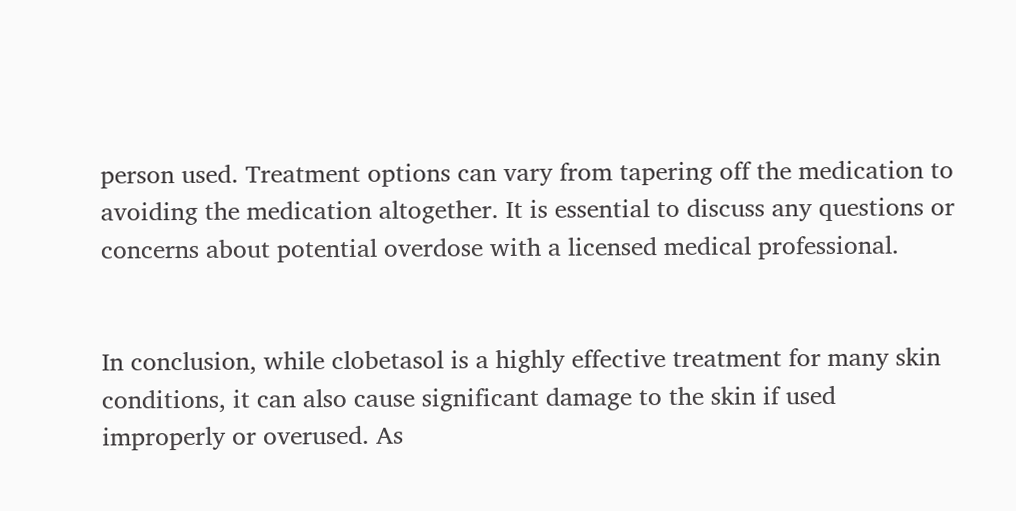person used. Treatment options can vary from tapering off the medication to avoiding the medication altogether. It is essential to discuss any questions or concerns about potential overdose with a licensed medical professional.


In conclusion, while clobetasol is a highly effective treatment for many skin conditions, it can also cause significant damage to the skin if used improperly or overused. As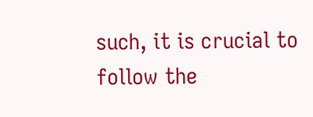such, it is crucial to follow the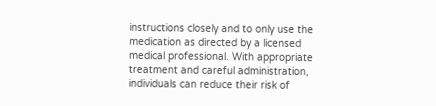instructions closely and to only use the medication as directed by a licensed medical professional. With appropriate treatment and careful administration, individuals can reduce their risk of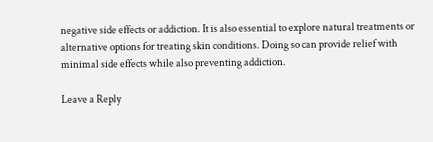negative side effects or addiction. It is also essential to explore natural treatments or alternative options for treating skin conditions. Doing so can provide relief with minimal side effects while also preventing addiction.

Leave a Reply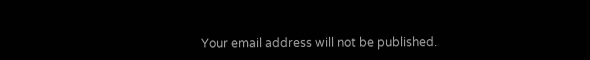Your email address will not be published.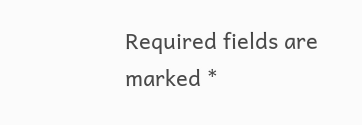Required fields are marked *